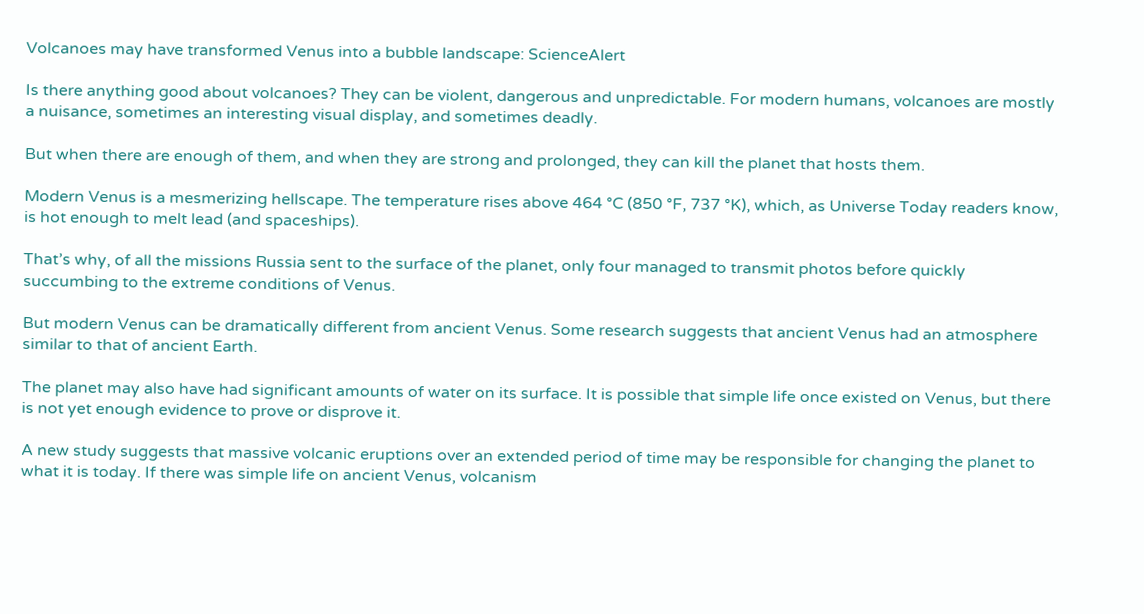Volcanoes may have transformed Venus into a bubble landscape: ScienceAlert

Is there anything good about volcanoes? They can be violent, dangerous and unpredictable. For modern humans, volcanoes are mostly a nuisance, sometimes an interesting visual display, and sometimes deadly.

But when there are enough of them, and when they are strong and prolonged, they can kill the planet that hosts them.

Modern Venus is a mesmerizing hellscape. The temperature rises above 464 °C (850 °F, 737 °K), which, as Universe Today readers know, is hot enough to melt lead (and spaceships).

That’s why, of all the missions Russia sent to the surface of the planet, only four managed to transmit photos before quickly succumbing to the extreme conditions of Venus.

But modern Venus can be dramatically different from ancient Venus. Some research suggests that ancient Venus had an atmosphere similar to that of ancient Earth.

The planet may also have had significant amounts of water on its surface. It is possible that simple life once existed on Venus, but there is not yet enough evidence to prove or disprove it.

A new study suggests that massive volcanic eruptions over an extended period of time may be responsible for changing the planet to what it is today. If there was simple life on ancient Venus, volcanism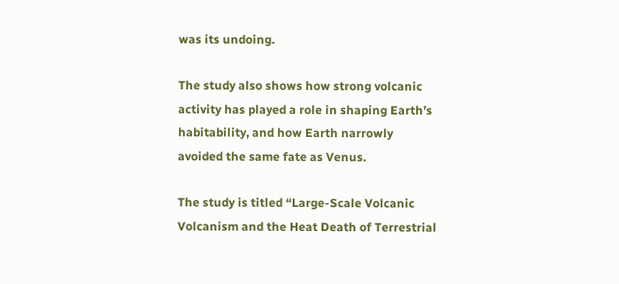was its undoing.

The study also shows how strong volcanic activity has played a role in shaping Earth’s habitability, and how Earth narrowly avoided the same fate as Venus.

The study is titled “Large-Scale Volcanic Volcanism and the Heat Death of Terrestrial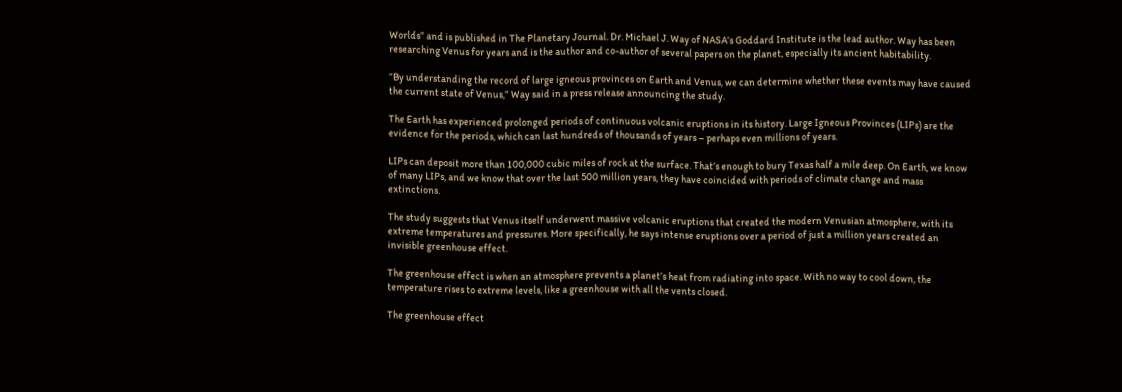Worlds” and is published in The Planetary Journal. Dr. Michael J. Way of NASA’s Goddard Institute is the lead author. Way has been researching Venus for years and is the author and co-author of several papers on the planet, especially its ancient habitability.

“By understanding the record of large igneous provinces on Earth and Venus, we can determine whether these events may have caused the current state of Venus,” Way said in a press release announcing the study.

The Earth has experienced prolonged periods of continuous volcanic eruptions in its history. Large Igneous Provinces (LIPs) are the evidence for the periods, which can last hundreds of thousands of years – perhaps even millions of years.

LIPs can deposit more than 100,000 cubic miles of rock at the surface. That’s enough to bury Texas half a mile deep. On Earth, we know of many LIPs, and we know that over the last 500 million years, they have coincided with periods of climate change and mass extinctions.

The study suggests that Venus itself underwent massive volcanic eruptions that created the modern Venusian atmosphere, with its extreme temperatures and pressures. More specifically, he says intense eruptions over a period of just a million years created an invisible greenhouse effect.

The greenhouse effect is when an atmosphere prevents a planet’s heat from radiating into space. With no way to cool down, the temperature rises to extreme levels, like a greenhouse with all the vents closed.

The greenhouse effect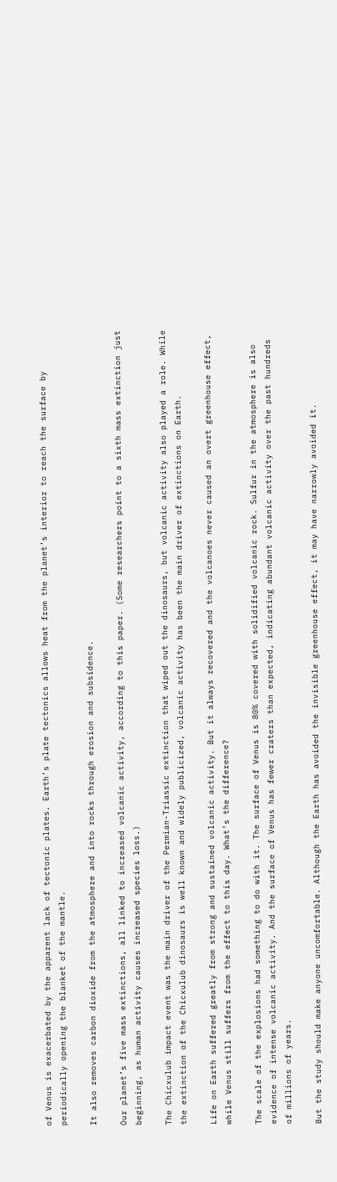of Venus is exacerbated by the apparent lack of tectonic plates. Earth’s plate tectonics allows heat from the planet’s interior to reach the surface by periodically opening the blanket of the mantle.

It also removes carbon dioxide from the atmosphere and into rocks through erosion and subsidence.

Our planet’s five mass extinctions, all linked to increased volcanic activity, according to this paper. (Some researchers point to a sixth mass extinction just beginning, as human activity causes increased species loss.)

The Chicxulub impact event was the main driver of the Permian-Triassic extinction that wiped out the dinosaurs, but volcanic activity also played a role. While the extinction of the Chicxulub dinosaurs is well known and widely publicized, volcanic activity has been the main driver of extinctions on Earth.

Life on Earth suffered greatly from strong and sustained volcanic activity. But it always recovered and the volcanoes never caused an overt greenhouse effect, while Venus still suffers from the effect to this day. What’s the difference?

The scale of the explosions had something to do with it. The surface of Venus is 80% covered with solidified volcanic rock. Sulfur in the atmosphere is also evidence of intense volcanic activity. And the surface of Venus has fewer craters than expected, indicating abundant volcanic activity over the past hundreds of millions of years.

But the study should make anyone uncomfortable. Although the Earth has avoided the invisible greenhouse effect, it may have narrowly avoided it.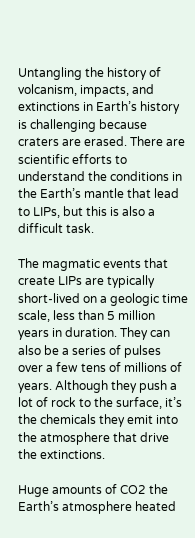Untangling the history of volcanism, impacts, and extinctions in Earth’s history is challenging because craters are erased. There are scientific efforts to understand the conditions in the Earth’s mantle that lead to LIPs, but this is also a difficult task.

The magmatic events that create LIPs are typically short-lived on a geologic time scale, less than 5 million years in duration. They can also be a series of pulses over a few tens of millions of years. Although they push a lot of rock to the surface, it’s the chemicals they emit into the atmosphere that drive the extinctions.

Huge amounts of CO2 the Earth’s atmosphere heated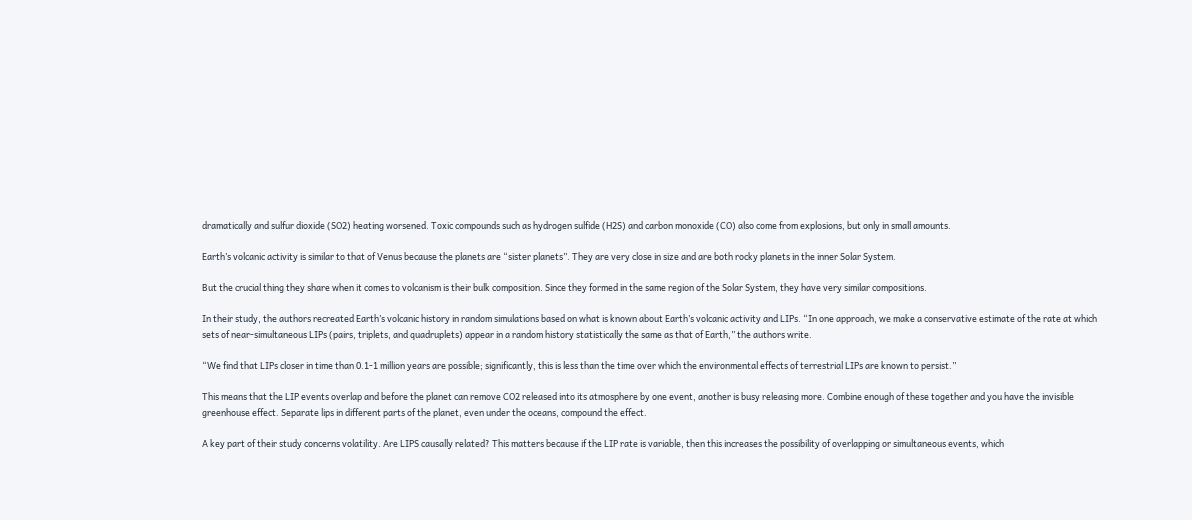dramatically and sulfur dioxide (SO2) heating worsened. Toxic compounds such as hydrogen sulfide (H2S) and carbon monoxide (CO) also come from explosions, but only in small amounts.

Earth’s volcanic activity is similar to that of Venus because the planets are “sister planets”. They are very close in size and are both rocky planets in the inner Solar System.

But the crucial thing they share when it comes to volcanism is their bulk composition. Since they formed in the same region of the Solar System, they have very similar compositions.

In their study, the authors recreated Earth’s volcanic history in random simulations based on what is known about Earth’s volcanic activity and LIPs. “In one approach, we make a conservative estimate of the rate at which sets of near-simultaneous LIPs (pairs, triplets, and quadruplets) appear in a random history statistically the same as that of Earth,” the authors write.

“We find that LIPs closer in time than 0.1-1 million years are possible; significantly, this is less than the time over which the environmental effects of terrestrial LIPs are known to persist.”

This means that the LIP events overlap and before the planet can remove CO2 released into its atmosphere by one event, another is busy releasing more. Combine enough of these together and you have the invisible greenhouse effect. Separate lips in different parts of the planet, even under the oceans, compound the effect.

A key part of their study concerns volatility. Are LIPS causally related? This matters because if the LIP rate is variable, then this increases the possibility of overlapping or simultaneous events, which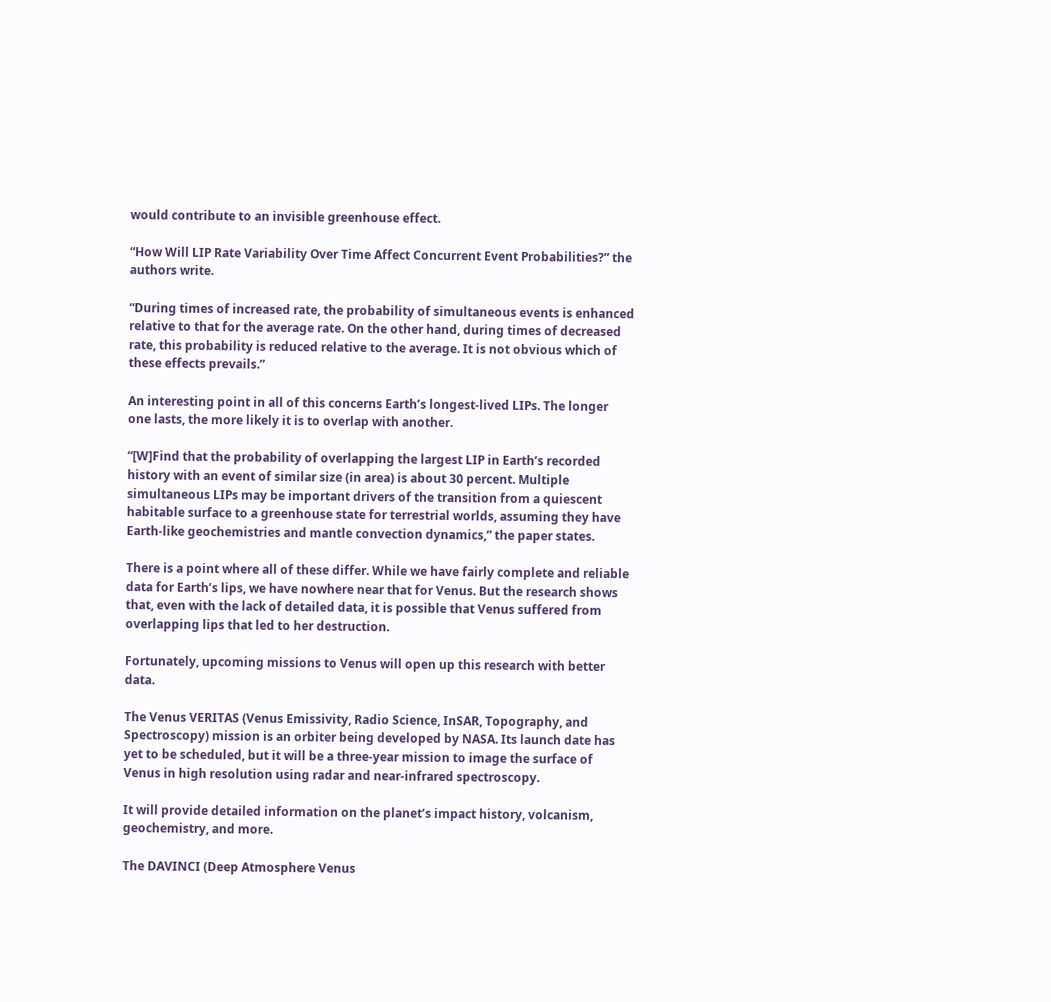would contribute to an invisible greenhouse effect.

“How Will LIP Rate Variability Over Time Affect Concurrent Event Probabilities?” the authors write.

“During times of increased rate, the probability of simultaneous events is enhanced relative to that for the average rate. On the other hand, during times of decreased rate, this probability is reduced relative to the average. It is not obvious which of these effects prevails.”

An interesting point in all of this concerns Earth’s longest-lived LIPs. The longer one lasts, the more likely it is to overlap with another.

“[W]Find that the probability of overlapping the largest LIP in Earth’s recorded history with an event of similar size (in area) is about 30 percent. Multiple simultaneous LIPs may be important drivers of the transition from a quiescent habitable surface to a greenhouse state for terrestrial worlds, assuming they have Earth-like geochemistries and mantle convection dynamics,” the paper states.

There is a point where all of these differ. While we have fairly complete and reliable data for Earth’s lips, we have nowhere near that for Venus. But the research shows that, even with the lack of detailed data, it is possible that Venus suffered from overlapping lips that led to her destruction.

Fortunately, upcoming missions to Venus will open up this research with better data.

The Venus VERITAS (Venus Emissivity, Radio Science, InSAR, Topography, and Spectroscopy) mission is an orbiter being developed by NASA. Its launch date has yet to be scheduled, but it will be a three-year mission to image the surface of Venus in high resolution using radar and near-infrared spectroscopy.

It will provide detailed information on the planet’s impact history, volcanism, geochemistry, and more.

The DAVINCI (Deep Atmosphere Venus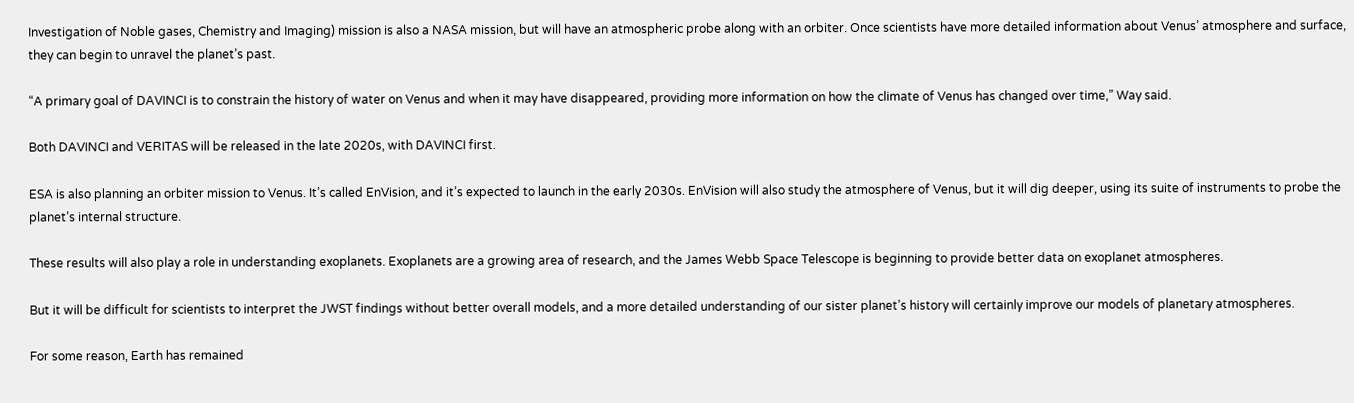Investigation of Noble gases, Chemistry and Imaging) mission is also a NASA mission, but will have an atmospheric probe along with an orbiter. Once scientists have more detailed information about Venus’ atmosphere and surface, they can begin to unravel the planet’s past.

“A primary goal of DAVINCI is to constrain the history of water on Venus and when it may have disappeared, providing more information on how the climate of Venus has changed over time,” Way said.

Both DAVINCI and VERITAS will be released in the late 2020s, with DAVINCI first.

ESA is also planning an orbiter mission to Venus. It’s called EnVision, and it’s expected to launch in the early 2030s. EnVision will also study the atmosphere of Venus, but it will dig deeper, using its suite of instruments to probe the planet’s internal structure.

These results will also play a role in understanding exoplanets. Exoplanets are a growing area of research, and the James Webb Space Telescope is beginning to provide better data on exoplanet atmospheres.

But it will be difficult for scientists to interpret the JWST findings without better overall models, and a more detailed understanding of our sister planet’s history will certainly improve our models of planetary atmospheres.

For some reason, Earth has remained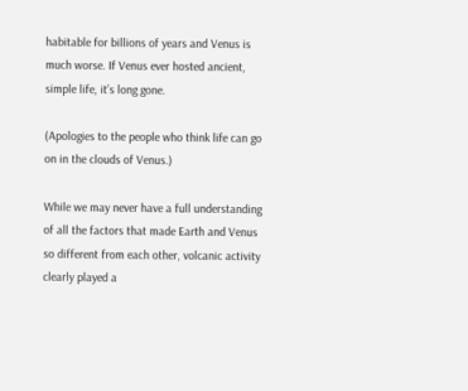habitable for billions of years and Venus is much worse. If Venus ever hosted ancient, simple life, it’s long gone.

(Apologies to the people who think life can go on in the clouds of Venus.)

While we may never have a full understanding of all the factors that made Earth and Venus so different from each other, volcanic activity clearly played a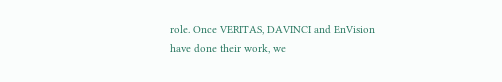role. Once VERITAS, DAVINCI and EnVision have done their work, we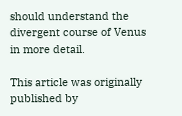should understand the divergent course of Venus in more detail.

This article was originally published by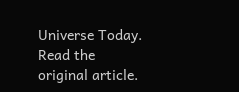Universe Today. Read the original article.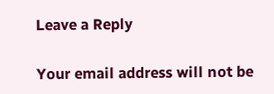Leave a Reply

Your email address will not be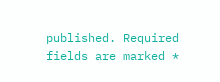published. Required fields are marked *